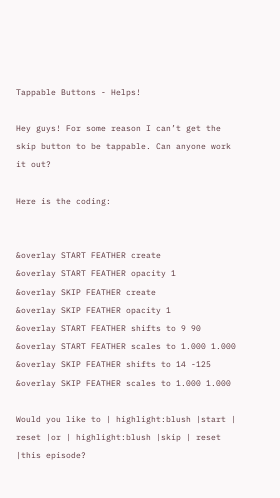Tappable Buttons - Helps!

Hey guys! For some reason I can’t get the skip button to be tappable. Can anyone work it out?

Here is the coding:


&overlay START FEATHER create
&overlay START FEATHER opacity 1
&overlay SKIP FEATHER create
&overlay SKIP FEATHER opacity 1
&overlay START FEATHER shifts to 9 90
&overlay START FEATHER scales to 1.000 1.000
&overlay SKIP FEATHER shifts to 14 -125
&overlay SKIP FEATHER scales to 1.000 1.000

Would you like to | highlight:blush |start | reset |or | highlight:blush |skip | reset |this episode?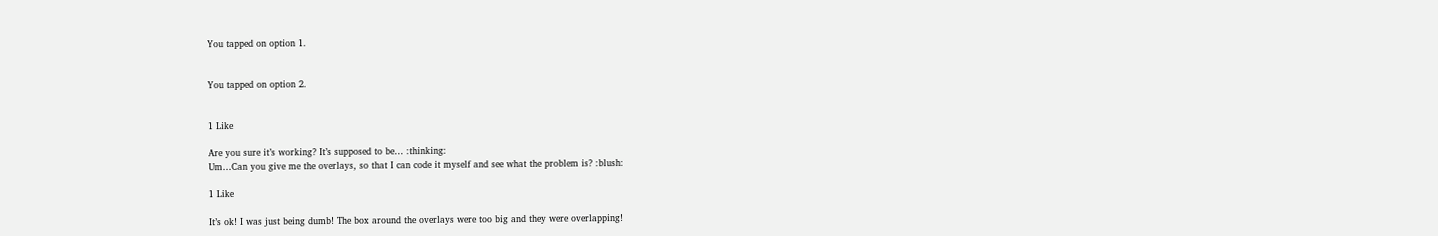You tapped on option 1.


You tapped on option 2.


1 Like

Are you sure it’s working? It’s supposed to be… :thinking:
Um…Can you give me the overlays, so that I can code it myself and see what the problem is? :blush:

1 Like

It’s ok! I was just being dumb! The box around the overlays were too big and they were overlapping!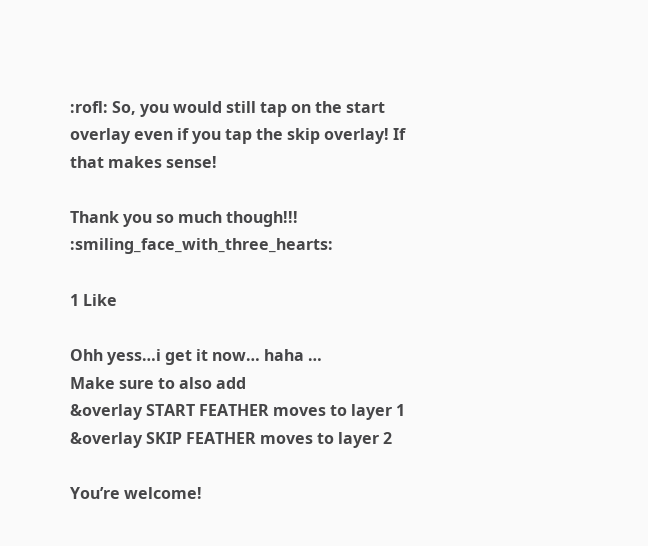:rofl: So, you would still tap on the start overlay even if you tap the skip overlay! If that makes sense!

Thank you so much though!!! :smiling_face_with_three_hearts:

1 Like

Ohh yess…i get it now… haha …
Make sure to also add
&overlay START FEATHER moves to layer 1
&overlay SKIP FEATHER moves to layer 2

You’re welcome!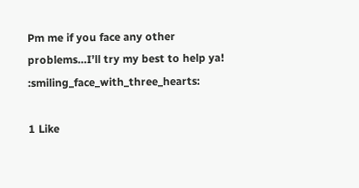Pm me if you face any other problems…I’ll try my best to help ya! :smiling_face_with_three_hearts:

1 Like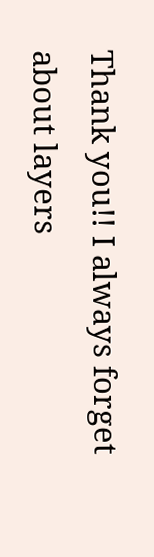Thank you!! I always forget about layers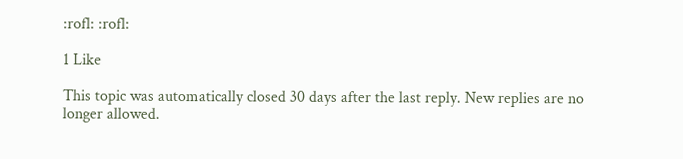:rofl: :rofl:

1 Like

This topic was automatically closed 30 days after the last reply. New replies are no longer allowed.